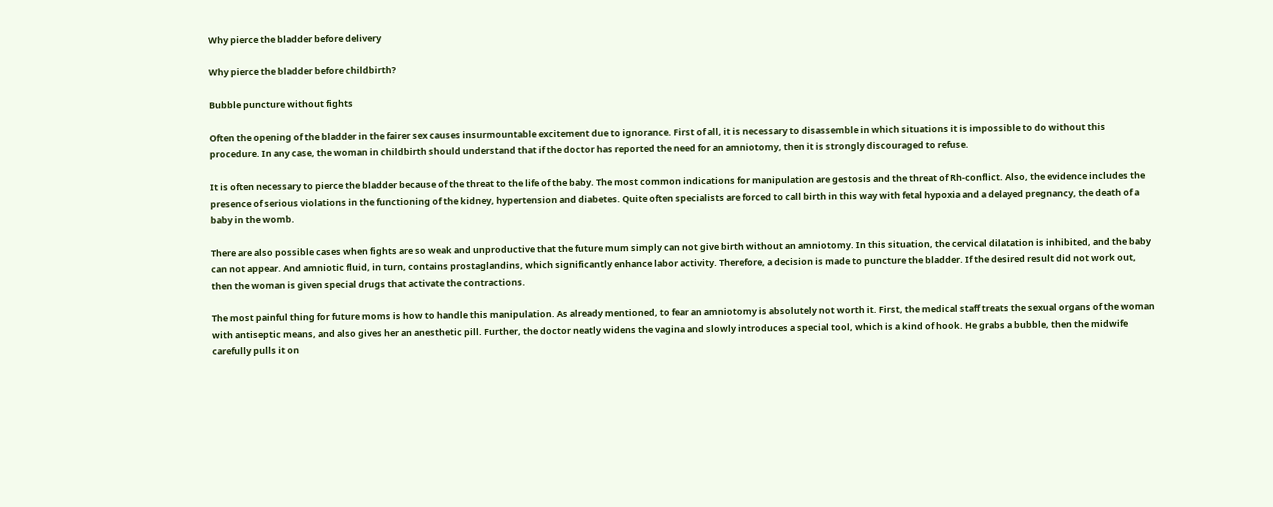Why pierce the bladder before delivery

Why pierce the bladder before childbirth?

Bubble puncture without fights

Often the opening of the bladder in the fairer sex causes insurmountable excitement due to ignorance. First of all, it is necessary to disassemble in which situations it is impossible to do without this procedure. In any case, the woman in childbirth should understand that if the doctor has reported the need for an amniotomy, then it is strongly discouraged to refuse.

It is often necessary to pierce the bladder because of the threat to the life of the baby. The most common indications for manipulation are gestosis and the threat of Rh-conflict. Also, the evidence includes the presence of serious violations in the functioning of the kidney, hypertension and diabetes. Quite often specialists are forced to call birth in this way with fetal hypoxia and a delayed pregnancy, the death of a baby in the womb.

There are also possible cases when fights are so weak and unproductive that the future mum simply can not give birth without an amniotomy. In this situation, the cervical dilatation is inhibited, and the baby can not appear. And amniotic fluid, in turn, contains prostaglandins, which significantly enhance labor activity. Therefore, a decision is made to puncture the bladder. If the desired result did not work out, then the woman is given special drugs that activate the contractions.

The most painful thing for future moms is how to handle this manipulation. As already mentioned, to fear an amniotomy is absolutely not worth it. First, the medical staff treats the sexual organs of the woman with antiseptic means, and also gives her an anesthetic pill. Further, the doctor neatly widens the vagina and slowly introduces a special tool, which is a kind of hook. He grabs a bubble, then the midwife carefully pulls it on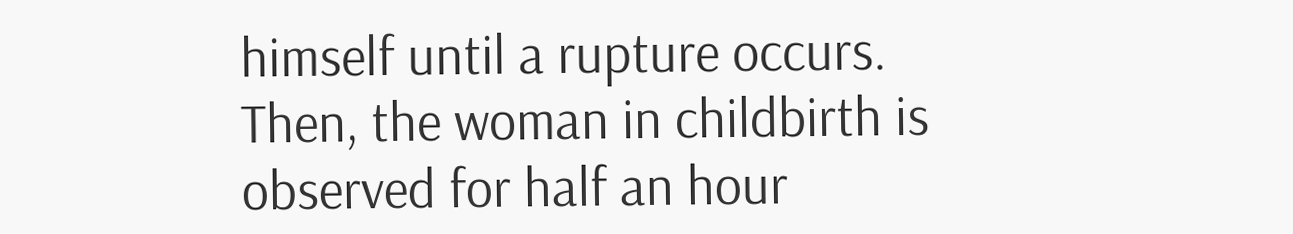himself until a rupture occurs. Then, the woman in childbirth is observed for half an hour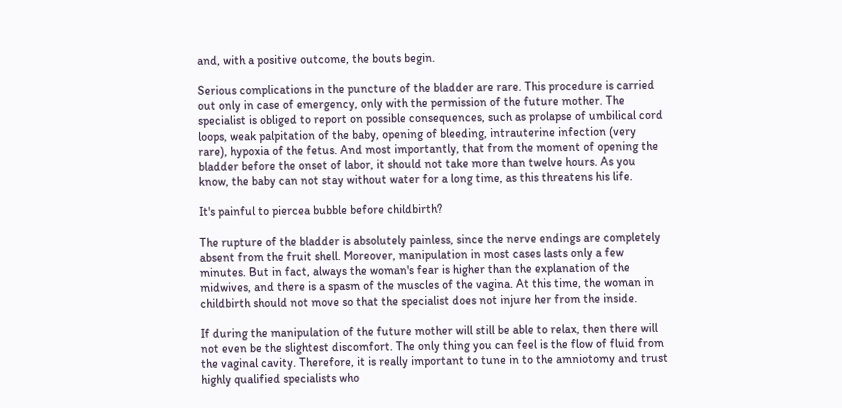and, with a positive outcome, the bouts begin.

Serious complications in the puncture of the bladder are rare. This procedure is carried out only in case of emergency, only with the permission of the future mother. The specialist is obliged to report on possible consequences, such as prolapse of umbilical cord loops, weak palpitation of the baby, opening of bleeding, intrauterine infection (very rare), hypoxia of the fetus. And most importantly, that from the moment of opening the bladder before the onset of labor, it should not take more than twelve hours. As you know, the baby can not stay without water for a long time, as this threatens his life.

It's painful to piercea bubble before childbirth?

The rupture of the bladder is absolutely painless, since the nerve endings are completely absent from the fruit shell. Moreover, manipulation in most cases lasts only a few minutes. But in fact, always the woman's fear is higher than the explanation of the midwives, and there is a spasm of the muscles of the vagina. At this time, the woman in childbirth should not move so that the specialist does not injure her from the inside.

If during the manipulation of the future mother will still be able to relax, then there will not even be the slightest discomfort. The only thing you can feel is the flow of fluid from the vaginal cavity. Therefore, it is really important to tune in to the amniotomy and trust highly qualified specialists who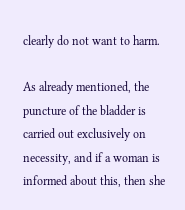clearly do not want to harm.

As already mentioned, the puncture of the bladder is carried out exclusively on necessity, and if a woman is informed about this, then she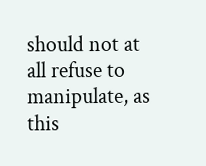should not at all refuse to manipulate, as this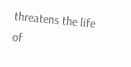threatens the life of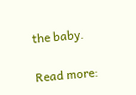the baby.

Read more: